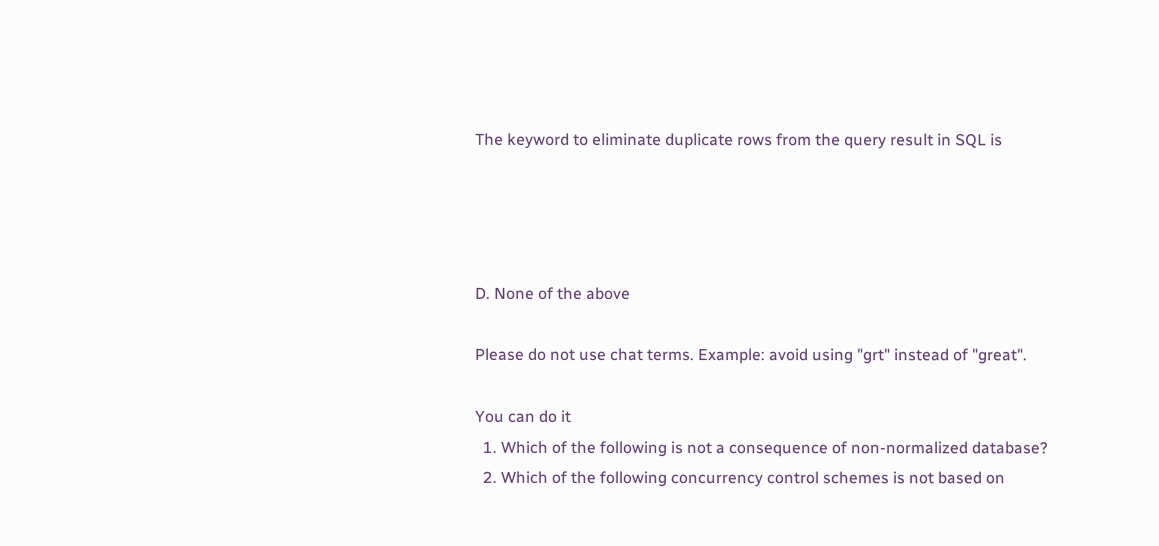The keyword to eliminate duplicate rows from the query result in SQL is




D. None of the above

Please do not use chat terms. Example: avoid using "grt" instead of "great".

You can do it
  1. Which of the following is not a consequence of non-normalized database?
  2. Which of the following concurrency control schemes is not based on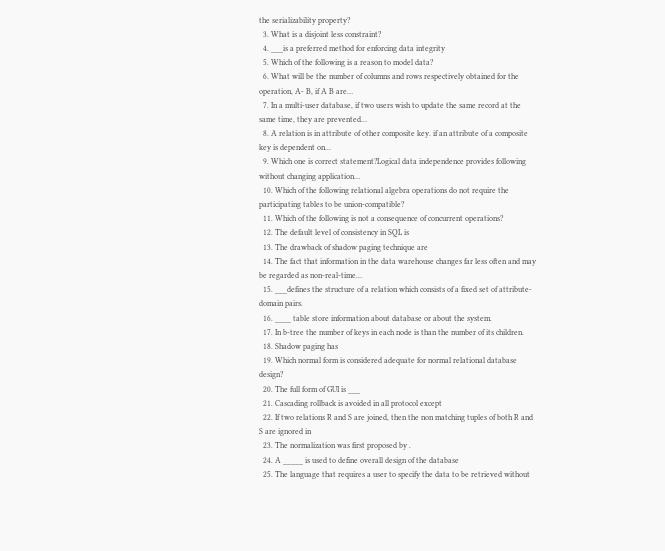the serializability property?
  3. What is a disjoint less constraint?
  4. ___is a preferred method for enforcing data integrity
  5. Which of the following is a reason to model data?
  6. What will be the number of columns and rows respectively obtained for the operation, A- B, if A B are…
  7. In a multi-user database, if two users wish to update the same record at the same time, they are prevented…
  8. A relation is in attribute of other composite key. if an attribute of a composite key is dependent on…
  9. Which one is correct statement?Logical data independence provides following without changing application…
  10. Which of the following relational algebra operations do not require the participating tables to be union-compatible?
  11. Which of the following is not a consequence of concurrent operations?
  12. The default level of consistency in SQL is
  13. The drawback of shadow paging technique are
  14. The fact that information in the data warehouse changes far less often and may be regarded as non-real-time…
  15. ___defines the structure of a relation which consists of a fixed set of attribute-domain pairs.
  16. ____ table store information about database or about the system.
  17. In b-tree the number of keys in each node is than the number of its children.
  18. Shadow paging has
  19. Which normal form is considered adequate for normal relational database design?
  20. The full form of GUI is ___
  21. Cascading rollback is avoided in all protocol except
  22. If two relations R and S are joined, then the non matching tuples of both R and S are ignored in
  23. The normalization was first proposed by .
  24. A _____ is used to define overall design of the database
  25. The language that requires a user to specify the data to be retrieved without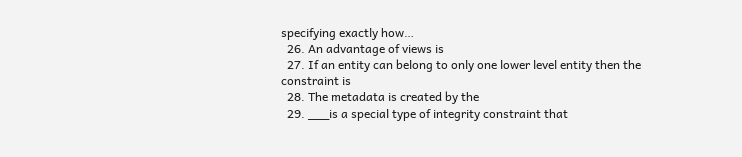specifying exactly how…
  26. An advantage of views is
  27. If an entity can belong to only one lower level entity then the constraint is
  28. The metadata is created by the
  29. ___is a special type of integrity constraint that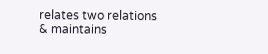relates two relations & maintains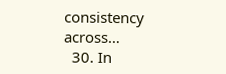consistency across…
  30. In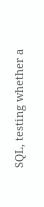SQL, testing whether a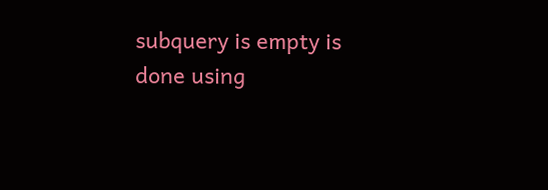subquery is empty is done using